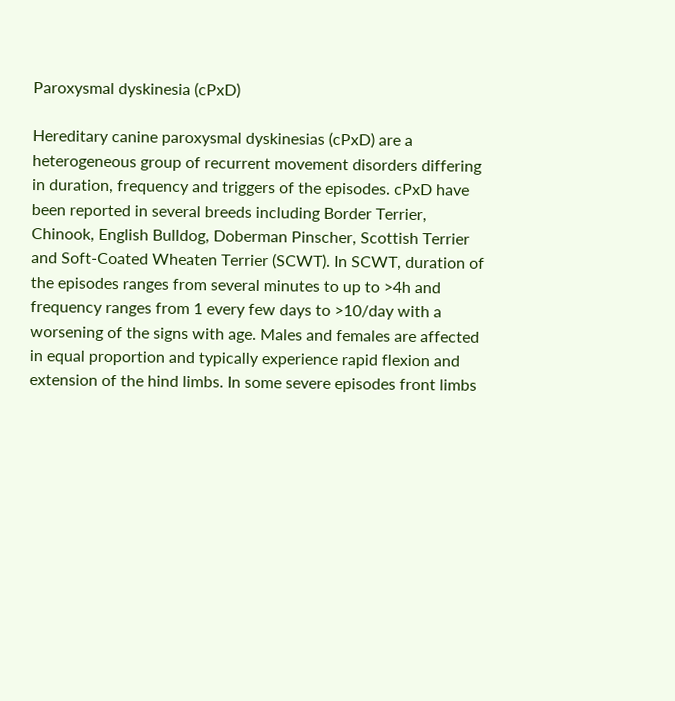Paroxysmal dyskinesia (cPxD)

Hereditary canine paroxysmal dyskinesias (cPxD) are a heterogeneous group of recurrent movement disorders differing in duration, frequency and triggers of the episodes. cPxD have been reported in several breeds including Border Terrier, Chinook, English Bulldog, Doberman Pinscher, Scottish Terrier and Soft-Coated Wheaten Terrier (SCWT). In SCWT, duration of the episodes ranges from several minutes to up to >4h and frequency ranges from 1 every few days to >10/day with a worsening of the signs with age. Males and females are affected in equal proportion and typically experience rapid flexion and extension of the hind limbs. In some severe episodes front limbs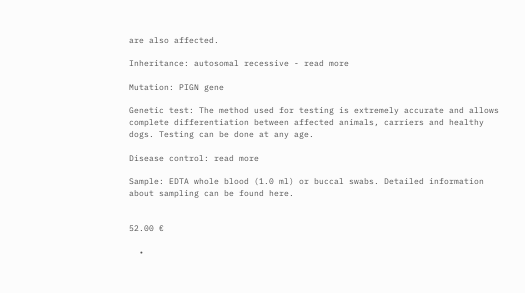are also affected.

Inheritance: autosomal recessive - read more

Mutation: PIGN gene

Genetic test: The method used for testing is extremely accurate and allows complete differentiation between affected animals, carriers and healthy dogs. Testing can be done at any age.

Disease control: read more

Sample: EDTA whole blood (1.0 ml) or buccal swabs. Detailed information about sampling can be found here.


52.00 €

  •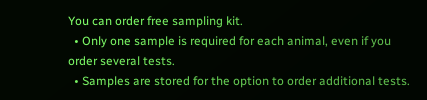You can order free sampling kit.
  • Only one sample is required for each animal, even if you order several tests.
  • Samples are stored for the option to order additional tests.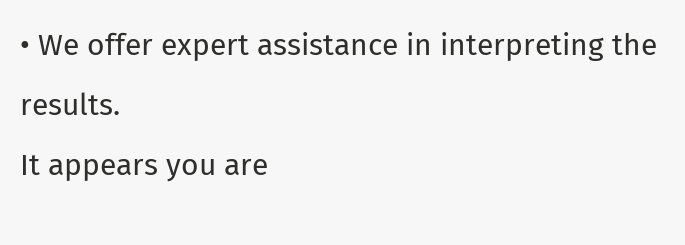• We offer expert assistance in interpreting the results.
It appears you are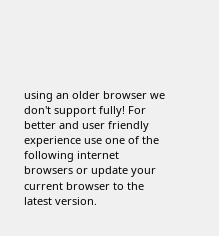using an older browser we don't support fully! For better and user friendly experience use one of the following internet browsers or update your current browser to the latest version.